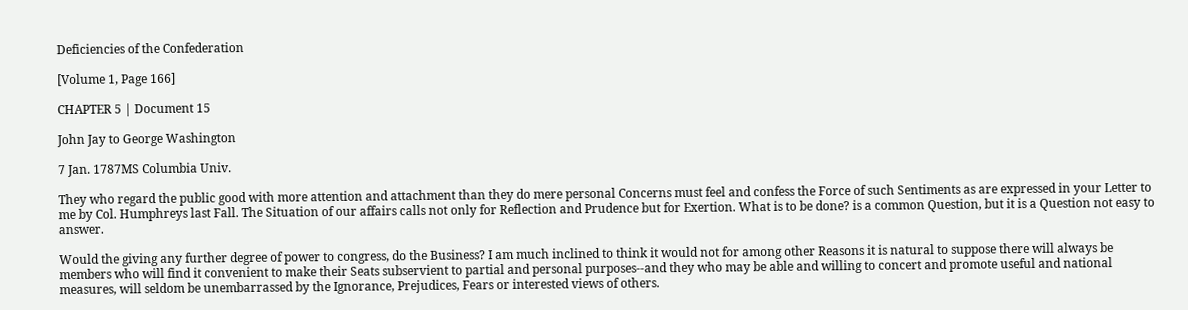Deficiencies of the Confederation

[Volume 1, Page 166]

CHAPTER 5 | Document 15

John Jay to George Washington

7 Jan. 1787MS Columbia Univ.

They who regard the public good with more attention and attachment than they do mere personal Concerns must feel and confess the Force of such Sentiments as are expressed in your Letter to me by Col. Humphreys last Fall. The Situation of our affairs calls not only for Reflection and Prudence but for Exertion. What is to be done? is a common Question, but it is a Question not easy to answer.

Would the giving any further degree of power to congress, do the Business? I am much inclined to think it would not for among other Reasons it is natural to suppose there will always be members who will find it convenient to make their Seats subservient to partial and personal purposes--and they who may be able and willing to concert and promote useful and national measures, will seldom be unembarrassed by the Ignorance, Prejudices, Fears or interested views of others.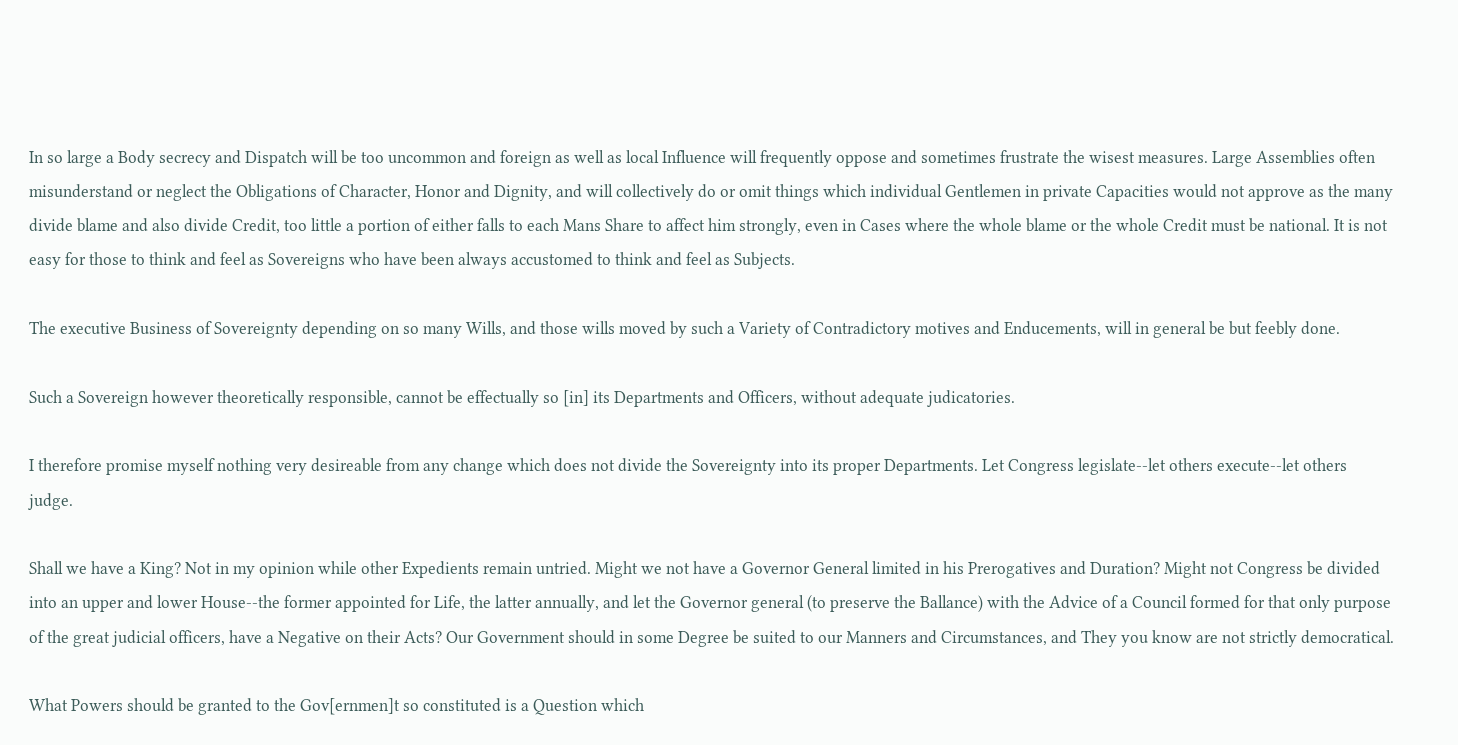In so large a Body secrecy and Dispatch will be too uncommon and foreign as well as local Influence will frequently oppose and sometimes frustrate the wisest measures. Large Assemblies often misunderstand or neglect the Obligations of Character, Honor and Dignity, and will collectively do or omit things which individual Gentlemen in private Capacities would not approve as the many divide blame and also divide Credit, too little a portion of either falls to each Mans Share to affect him strongly, even in Cases where the whole blame or the whole Credit must be national. It is not easy for those to think and feel as Sovereigns who have been always accustomed to think and feel as Subjects.

The executive Business of Sovereignty depending on so many Wills, and those wills moved by such a Variety of Contradictory motives and Enducements, will in general be but feebly done.

Such a Sovereign however theoretically responsible, cannot be effectually so [in] its Departments and Officers, without adequate judicatories.

I therefore promise myself nothing very desireable from any change which does not divide the Sovereignty into its proper Departments. Let Congress legislate--let others execute--let others judge.

Shall we have a King? Not in my opinion while other Expedients remain untried. Might we not have a Governor General limited in his Prerogatives and Duration? Might not Congress be divided into an upper and lower House--the former appointed for Life, the latter annually, and let the Governor general (to preserve the Ballance) with the Advice of a Council formed for that only purpose of the great judicial officers, have a Negative on their Acts? Our Government should in some Degree be suited to our Manners and Circumstances, and They you know are not strictly democratical.

What Powers should be granted to the Gov[ernmen]t so constituted is a Question which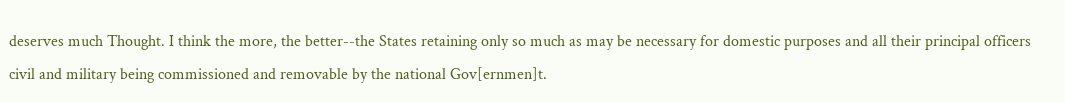deserves much Thought. I think the more, the better--the States retaining only so much as may be necessary for domestic purposes and all their principal officers civil and military being commissioned and removable by the national Gov[ernmen]t.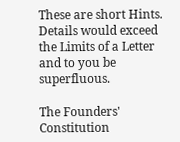These are short Hints. Details would exceed the Limits of a Letter and to you be superfluous.

The Founders' Constitution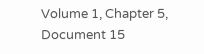Volume 1, Chapter 5, Document 15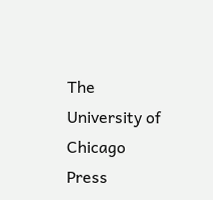The University of Chicago Press